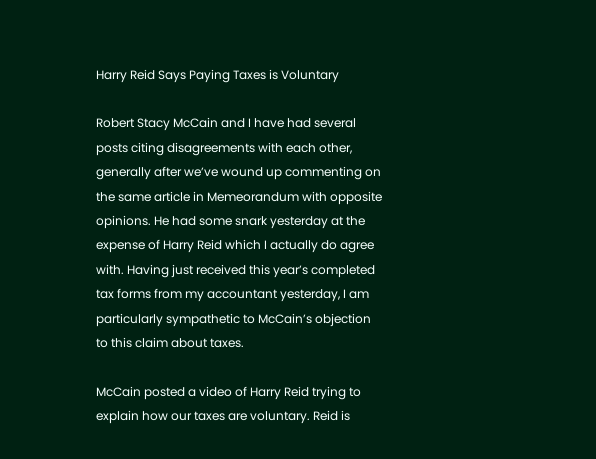Harry Reid Says Paying Taxes is Voluntary

Robert Stacy McCain and I have had several posts citing disagreements with each other, generally after we’ve wound up commenting on the same article in Memeorandum with opposite opinions. He had some snark yesterday at the expense of Harry Reid which I actually do agree with. Having just received this year’s completed tax forms from my accountant yesterday, I am particularly sympathetic to McCain’s objection to this claim about taxes.

McCain posted a video of Harry Reid trying to explain how our taxes are voluntary. Reid is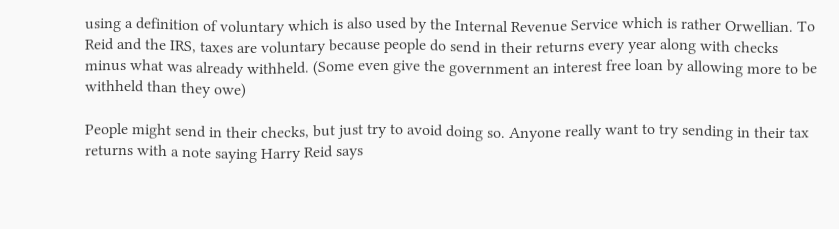using a definition of voluntary which is also used by the Internal Revenue Service which is rather Orwellian. To Reid and the IRS, taxes are voluntary because people do send in their returns every year along with checks minus what was already withheld. (Some even give the government an interest free loan by allowing more to be withheld than they owe)

People might send in their checks, but just try to avoid doing so. Anyone really want to try sending in their tax returns with a note saying Harry Reid says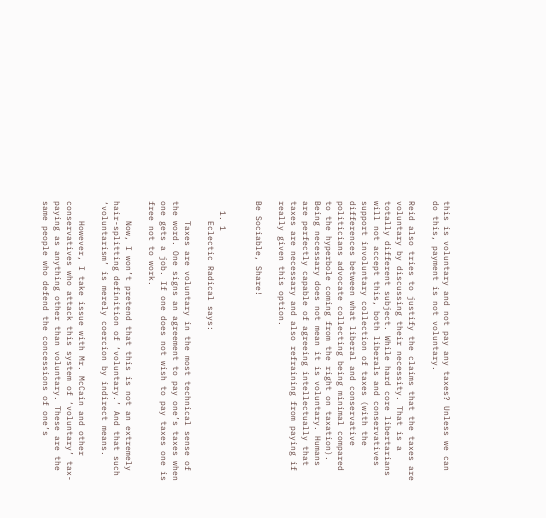this is voluntary and not pay any taxes? Unless we can do this, payment is not voluntary.

Reid also tries to justify the claims that the taxes are voluntary by discussing their necessity. That is a totally different subject. While hard core libertarians will not accept this, both liberals and conservatives support involuntary collection of taxes (with the differences between what liberal and conservative politicians advocate collecting being minimal compared to the hyperbole coming from the right on taxation).  Being necessary does not mean it is voluntary. Humans are perfectly capable of agreeing intellectually that taxes are necessary and also refraining from paying if really given this option.

Be Sociable, Share!


  1. 1
    Eclectic Radical says:

    Taxes are voluntary in the most technical sense of the word. One signs an agreement to pay one’s taxes when one gets a job. If one does not wish to pay taxes one is free not to work.

    Now, I won’t pretend that this is not an extremely hair-splitting definition of ‘voluntary.’ And that such ‘voluntarism’ is merely coercion by indirect means.

    However, I take issue with Mr. McCain and other conservatives who attack this system of ‘voluntary’ tax-paying as anything other than voluntary. These are the same people who defend the concessions of one’s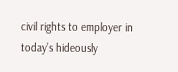civil rights to employer in today’s hideously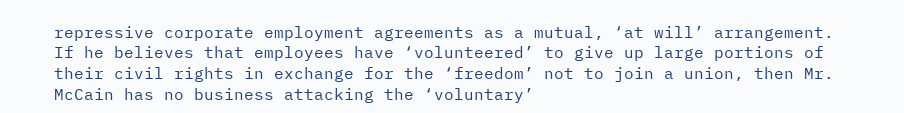repressive corporate employment agreements as a mutual, ‘at will’ arrangement. If he believes that employees have ‘volunteered’ to give up large portions of their civil rights in exchange for the ‘freedom’ not to join a union, then Mr. McCain has no business attacking the ‘voluntary’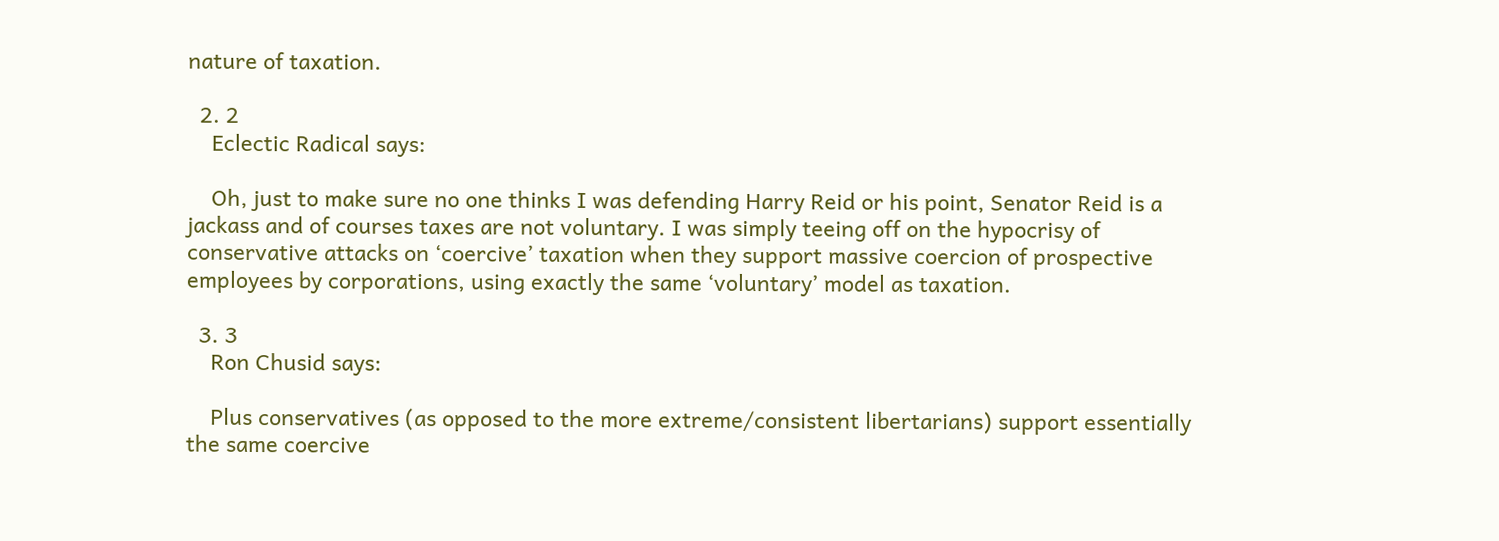nature of taxation.

  2. 2
    Eclectic Radical says:

    Oh, just to make sure no one thinks I was defending Harry Reid or his point, Senator Reid is a jackass and of courses taxes are not voluntary. I was simply teeing off on the hypocrisy of conservative attacks on ‘coercive’ taxation when they support massive coercion of prospective employees by corporations, using exactly the same ‘voluntary’ model as taxation.

  3. 3
    Ron Chusid says:

    Plus conservatives (as opposed to the more extreme/consistent libertarians) support essentially the same coercive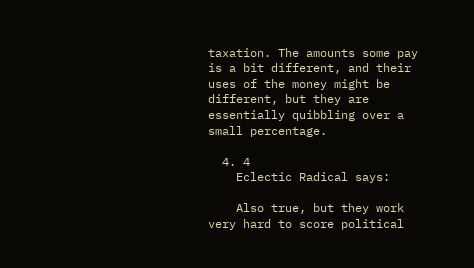taxation. The amounts some pay is a bit different, and their uses of the money might be different, but they are essentially quibbling over a small percentage.

  4. 4
    Eclectic Radical says:

    Also true, but they work very hard to score political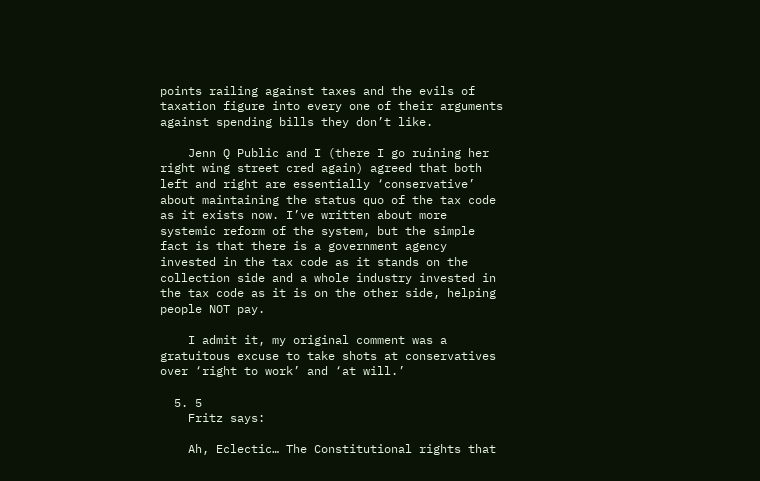points railing against taxes and the evils of taxation figure into every one of their arguments against spending bills they don’t like.

    Jenn Q Public and I (there I go ruining her right wing street cred again) agreed that both left and right are essentially ‘conservative’ about maintaining the status quo of the tax code as it exists now. I’ve written about more systemic reform of the system, but the simple fact is that there is a government agency invested in the tax code as it stands on the collection side and a whole industry invested in the tax code as it is on the other side, helping people NOT pay.

    I admit it, my original comment was a gratuitous excuse to take shots at conservatives over ‘right to work’ and ‘at will.’

  5. 5
    Fritz says:

    Ah, Eclectic… The Constitutional rights that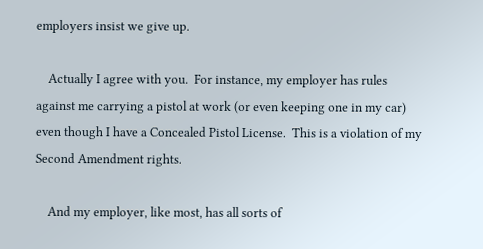employers insist we give up.

    Actually I agree with you.  For instance, my employer has rules against me carrying a pistol at work (or even keeping one in my car) even though I have a Concealed Pistol License.  This is a violation of my Second Amendment rights.

    And my employer, like most, has all sorts of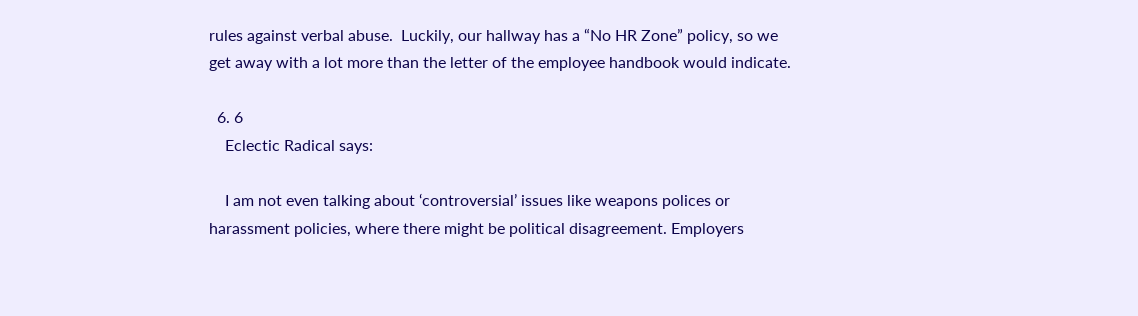rules against verbal abuse.  Luckily, our hallway has a “No HR Zone” policy, so we get away with a lot more than the letter of the employee handbook would indicate.

  6. 6
    Eclectic Radical says:

    I am not even talking about ‘controversial’ issues like weapons polices or harassment policies, where there might be political disagreement. Employers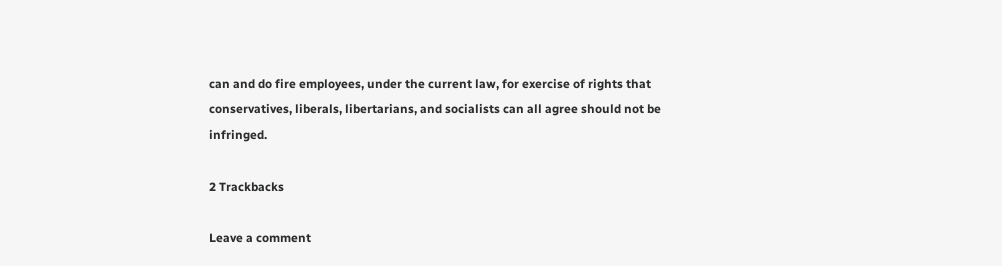can and do fire employees, under the current law, for exercise of rights that conservatives, liberals, libertarians, and socialists can all agree should not be infringed.

2 Trackbacks

Leave a comment